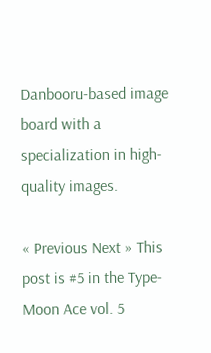Danbooru-based image board with a specialization in high-quality images.

« Previous Next » This post is #5 in the Type-Moon Ace vol. 5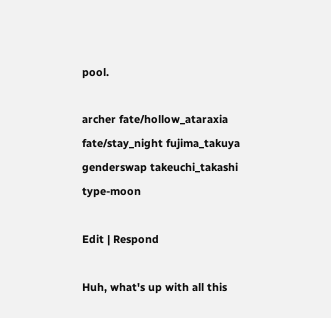pool.

archer fate/hollow_ataraxia fate/stay_night fujima_takuya genderswap takeuchi_takashi type-moon

Edit | Respond

Huh, what's up with all this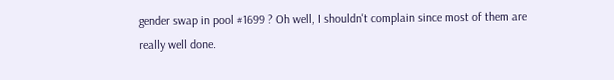gender swap in pool #1699 ? Oh well, I shouldn't complain since most of them are really well done.